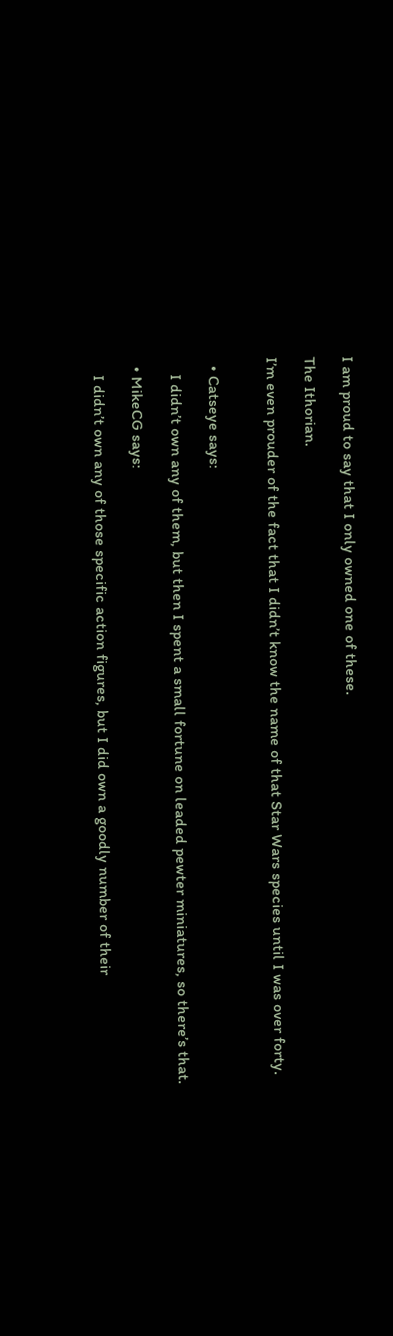I am proud to say that I only owned one of these.

The Ithorian.

I’m even prouder of the fact that I didn’t know the name of that Star Wars species until I was over forty.


  • Catseye says:

    I didn’t own any of them, but then I spent a small fortune on leaded pewter miniatures, so there’s that.

  • MikeCG says:

    I didn’t own any of those specific action figures, but I did own a goodly number of their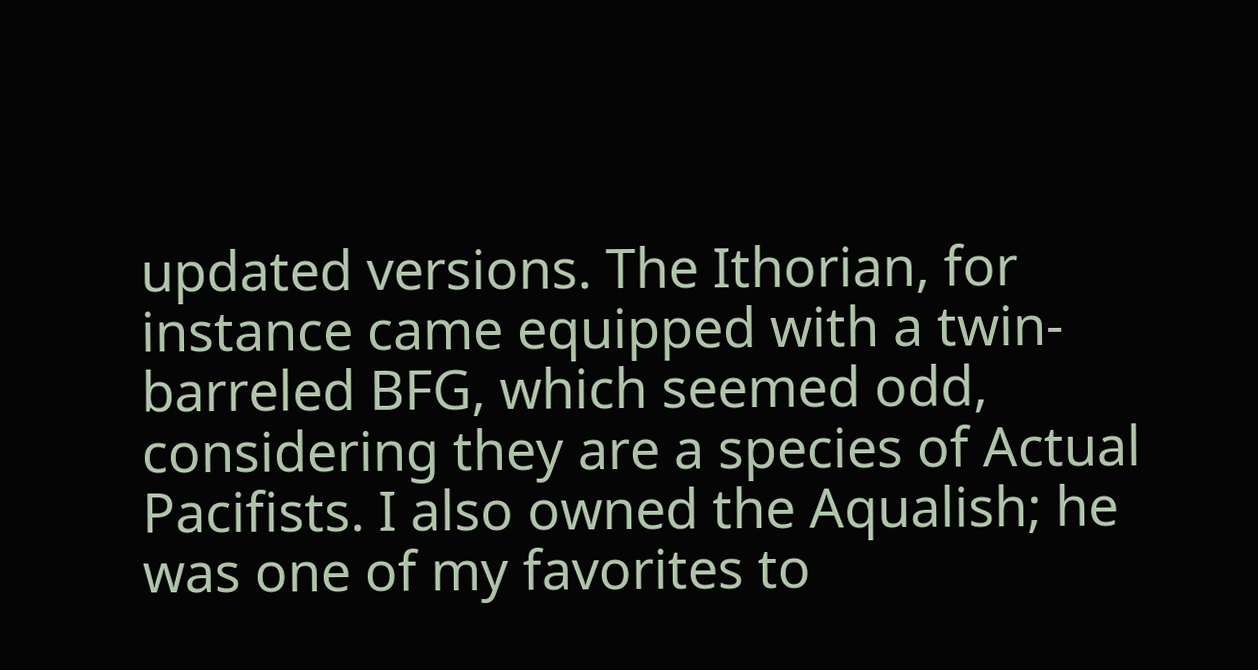updated versions. The Ithorian, for instance came equipped with a twin-barreled BFG, which seemed odd, considering they are a species of Actual Pacifists. I also owned the Aqualish; he was one of my favorites to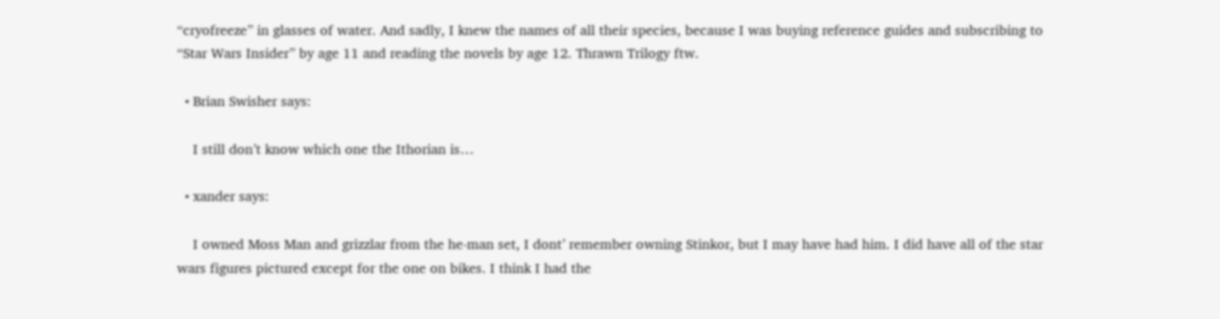“cryofreeze” in glasses of water. And sadly, I knew the names of all their species, because I was buying reference guides and subscribing to “Star Wars Insider” by age 11 and reading the novels by age 12. Thrawn Trilogy ftw.

  • Brian Swisher says:

    I still don’t know which one the Ithorian is…

  • xander says:

    I owned Moss Man and grizzlar from the he-man set, I dont’ remember owning Stinkor, but I may have had him. I did have all of the star wars figures pictured except for the one on bikes. I think I had the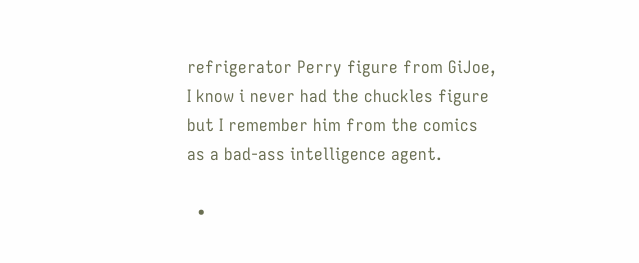refrigerator Perry figure from GiJoe, I know i never had the chuckles figure but I remember him from the comics as a bad-ass intelligence agent.

  •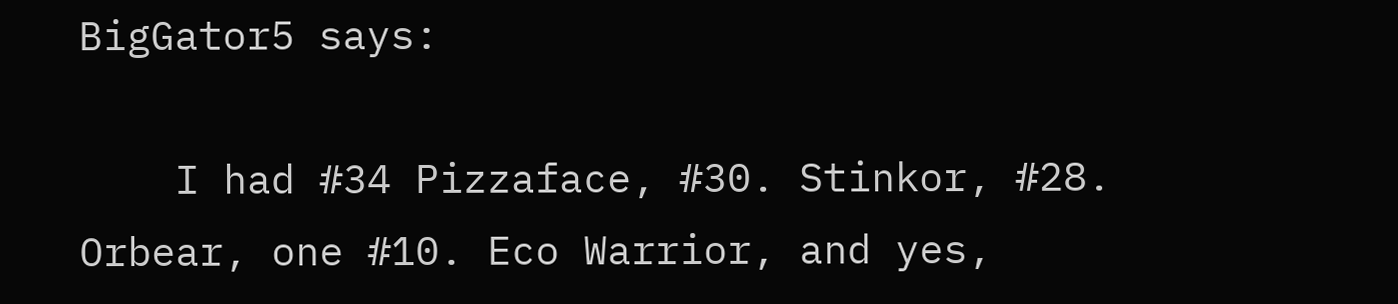BigGator5 says:

    I had #34 Pizzaface, #30. Stinkor, #28. Orbear, one #10. Eco Warrior, and yes,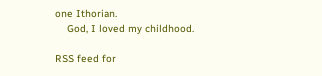one Ithorian.
    God, I loved my childhood.

RSS feed for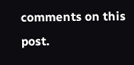comments on this post.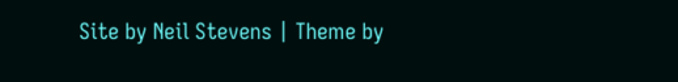Site by Neil Stevens | Theme by